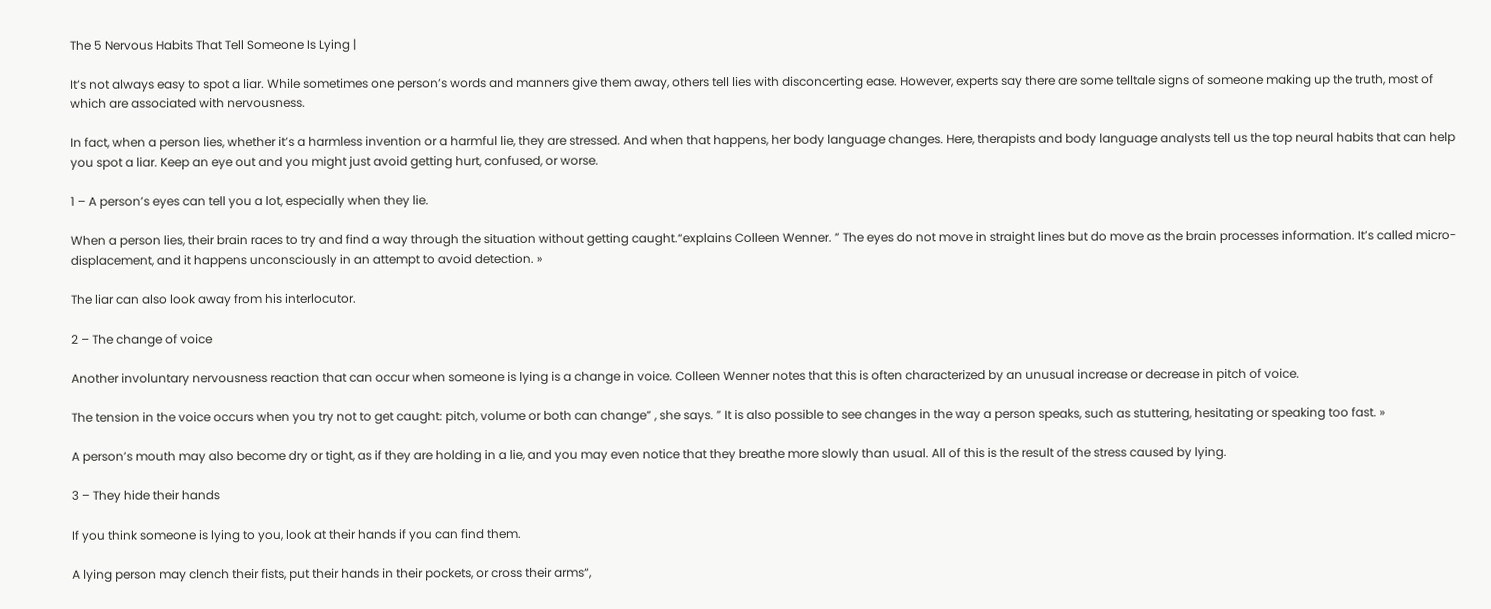The 5 Nervous Habits That Tell Someone Is Lying |

It’s not always easy to spot a liar. While sometimes one person’s words and manners give them away, others tell lies with disconcerting ease. However, experts say there are some telltale signs of someone making up the truth, most of which are associated with nervousness.

In fact, when a person lies, whether it’s a harmless invention or a harmful lie, they are stressed. And when that happens, her body language changes. Here, therapists and body language analysts tell us the top neural habits that can help you spot a liar. Keep an eye out and you might just avoid getting hurt, confused, or worse.

1 – A person’s eyes can tell you a lot, especially when they lie.

When a person lies, their brain races to try and find a way through the situation without getting caught.“explains Colleen Wenner. ” The eyes do not move in straight lines but do move as the brain processes information. It’s called micro-displacement, and it happens unconsciously in an attempt to avoid detection. »

The liar can also look away from his interlocutor.

2 – The change of voice

Another involuntary nervousness reaction that can occur when someone is lying is a change in voice. Colleen Wenner notes that this is often characterized by an unusual increase or decrease in pitch of voice.

The tension in the voice occurs when you try not to get caught: pitch, volume or both can change” , she says. ” It is also possible to see changes in the way a person speaks, such as stuttering, hesitating or speaking too fast. »

A person’s mouth may also become dry or tight, as if they are holding in a lie, and you may even notice that they breathe more slowly than usual. All of this is the result of the stress caused by lying.

3 – They hide their hands

If you think someone is lying to you, look at their hands if you can find them.

A lying person may clench their fists, put their hands in their pockets, or cross their arms“,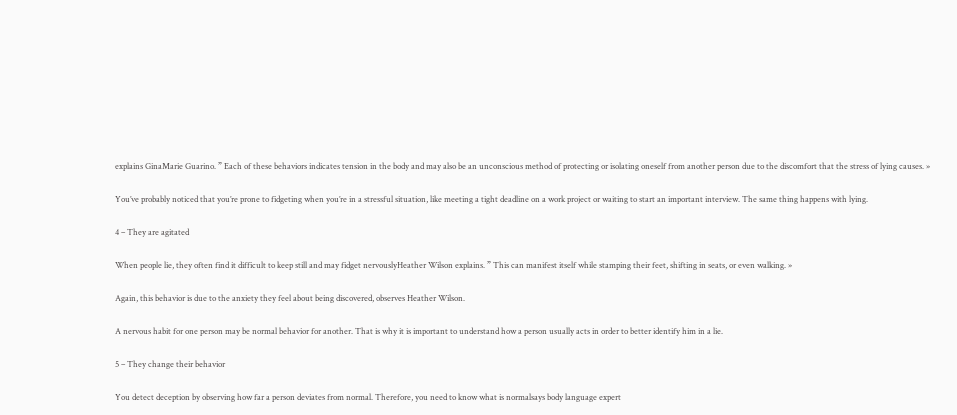explains GinaMarie Guarino. ” Each of these behaviors indicates tension in the body and may also be an unconscious method of protecting or isolating oneself from another person due to the discomfort that the stress of lying causes. »

You’ve probably noticed that you’re prone to fidgeting when you’re in a stressful situation, like meeting a tight deadline on a work project or waiting to start an important interview. The same thing happens with lying.

4 – They are agitated

When people lie, they often find it difficult to keep still and may fidget nervouslyHeather Wilson explains. ” This can manifest itself while stamping their feet, shifting in seats, or even walking. »

Again, this behavior is due to the anxiety they feel about being discovered, observes Heather Wilson.

A nervous habit for one person may be normal behavior for another. That is why it is important to understand how a person usually acts in order to better identify him in a lie.

5 – They change their behavior

You detect deception by observing how far a person deviates from normal. Therefore, you need to know what is normalsays body language expert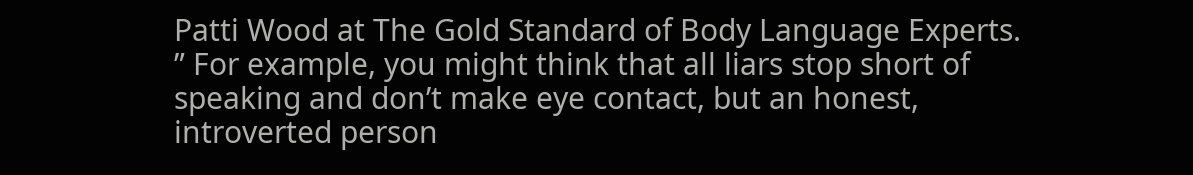Patti Wood at The Gold Standard of Body Language Experts. ” For example, you might think that all liars stop short of speaking and don’t make eye contact, but an honest, introverted person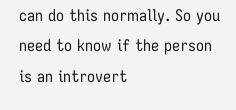can do this normally. So you need to know if the person is an introvert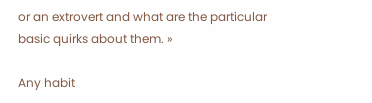or an extrovert and what are the particular basic quirks about them. »

Any habit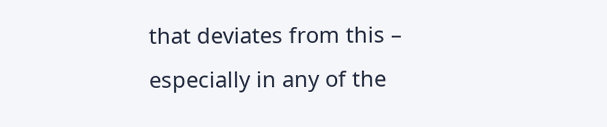that deviates from this – especially in any of the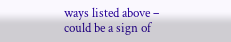ways listed above – could be a sign of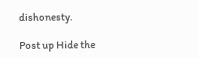dishonesty.

Post up Hide the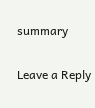summary

Leave a Reply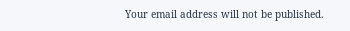Your email address will not be published.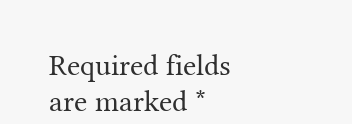Required fields are marked *